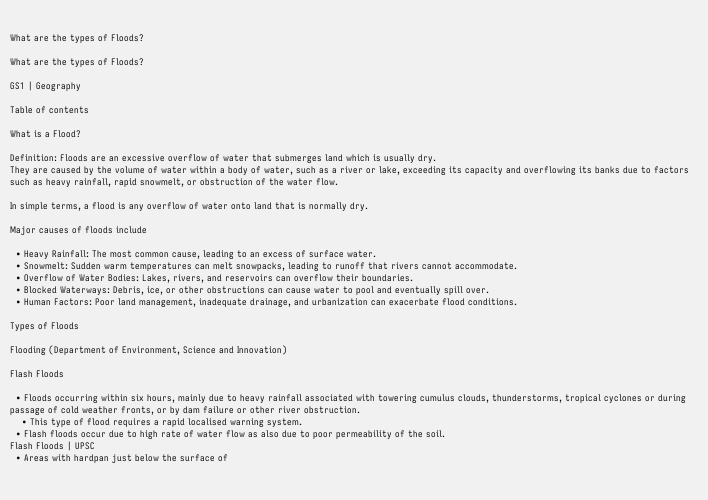What are the types of Floods?

What are the types of Floods?

GS1 | Geography

Table of contents

What is a Flood?

Definition: Floods are an excessive overflow of water that submerges land which is usually dry.
They are caused by the volume of water within a body of water, such as a river or lake, exceeding its capacity and overflowing its banks due to factors such as heavy rainfall, rapid snowmelt, or obstruction of the water flow.

In simple terms, a flood is any overflow of water onto land that is normally dry.

Major causes of floods include

  • Heavy Rainfall: The most common cause, leading to an excess of surface water.
  • Snowmelt: Sudden warm temperatures can melt snowpacks, leading to runoff that rivers cannot accommodate.
  • Overflow of Water Bodies: Lakes, rivers, and reservoirs can overflow their boundaries.
  • Blocked Waterways: Debris, ice, or other obstructions can cause water to pool and eventually spill over.
  • Human Factors: Poor land management, inadequate drainage, and urbanization can exacerbate flood conditions.

Types of Floods

Flooding (Department of Environment, Science and Innovation)

Flash Floods

  • Floods occurring within six hours, mainly due to heavy rainfall associated with towering cumulus clouds, thunderstorms, tropical cyclones or during passage of cold weather fronts, or by dam failure or other river obstruction.
    • This type of flood requires a rapid localised warning system.
  • Flash floods occur due to high rate of water flow as also due to poor permeability of the soil.
Flash Floods | UPSC
  • Areas with hardpan just below the surface of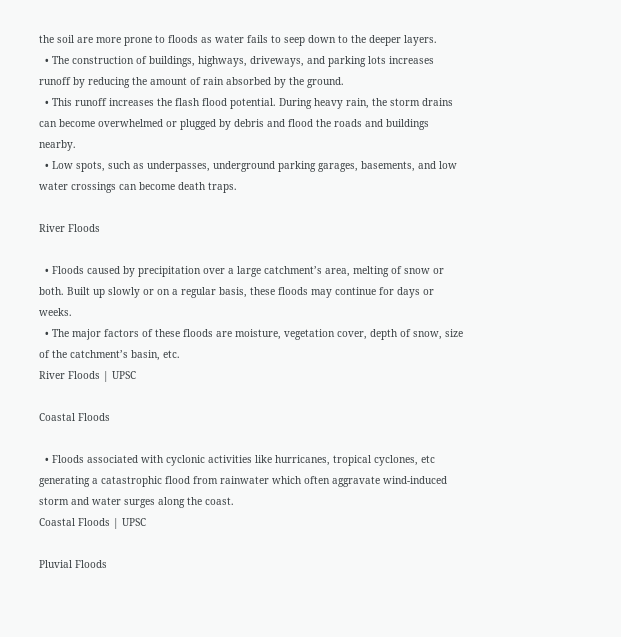the soil are more prone to floods as water fails to seep down to the deeper layers.
  • The construction of buildings, highways, driveways, and parking lots increases runoff by reducing the amount of rain absorbed by the ground.
  • This runoff increases the flash flood potential. During heavy rain, the storm drains can become overwhelmed or plugged by debris and flood the roads and buildings nearby.
  • Low spots, such as underpasses, underground parking garages, basements, and low water crossings can become death traps.

River Floods

  • Floods caused by precipitation over a large catchment’s area, melting of snow or both. Built up slowly or on a regular basis, these floods may continue for days or weeks.
  • The major factors of these floods are moisture, vegetation cover, depth of snow, size of the catchment’s basin, etc.
River Floods | UPSC

Coastal Floods

  • Floods associated with cyclonic activities like hurricanes, tropical cyclones, etc generating a catastrophic flood from rainwater which often aggravate wind-induced storm and water surges along the coast.
Coastal Floods | UPSC

Pluvial Floods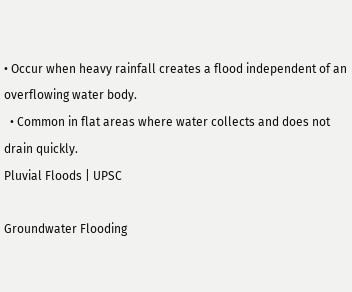• Occur when heavy rainfall creates a flood independent of an overflowing water body.
  • Common in flat areas where water collects and does not drain quickly.
Pluvial Floods | UPSC

Groundwater Flooding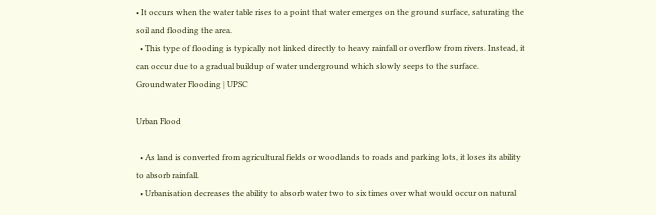• It occurs when the water table rises to a point that water emerges on the ground surface, saturating the soil and flooding the area.
  • This type of flooding is typically not linked directly to heavy rainfall or overflow from rivers. Instead, it can occur due to a gradual buildup of water underground which slowly seeps to the surface.
Groundwater Flooding | UPSC

Urban Flood

  • As land is converted from agricultural fields or woodlands to roads and parking lots, it loses its ability to absorb rainfall.
  • Urbanisation decreases the ability to absorb water two to six times over what would occur on natural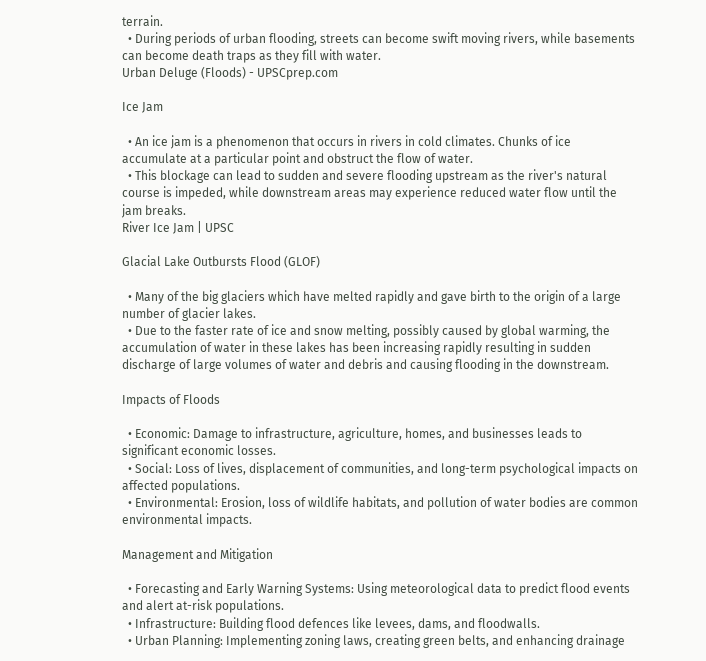terrain.
  • During periods of urban flooding, streets can become swift moving rivers, while basements can become death traps as they fill with water.
Urban Deluge (Floods) - UPSCprep.com

Ice Jam

  • An ice jam is a phenomenon that occurs in rivers in cold climates. Chunks of ice accumulate at a particular point and obstruct the flow of water.
  • This blockage can lead to sudden and severe flooding upstream as the river's natural course is impeded, while downstream areas may experience reduced water flow until the jam breaks.
River Ice Jam | UPSC

Glacial Lake Outbursts Flood (GLOF)

  • Many of the big glaciers which have melted rapidly and gave birth to the origin of a large number of glacier lakes.
  • Due to the faster rate of ice and snow melting, possibly caused by global warming, the accumulation of water in these lakes has been increasing rapidly resulting in sudden discharge of large volumes of water and debris and causing flooding in the downstream.

Impacts of Floods

  • Economic: Damage to infrastructure, agriculture, homes, and businesses leads to significant economic losses.
  • Social: Loss of lives, displacement of communities, and long-term psychological impacts on affected populations.
  • Environmental: Erosion, loss of wildlife habitats, and pollution of water bodies are common environmental impacts.

Management and Mitigation

  • Forecasting and Early Warning Systems: Using meteorological data to predict flood events and alert at-risk populations.
  • Infrastructure: Building flood defences like levees, dams, and floodwalls.
  • Urban Planning: Implementing zoning laws, creating green belts, and enhancing drainage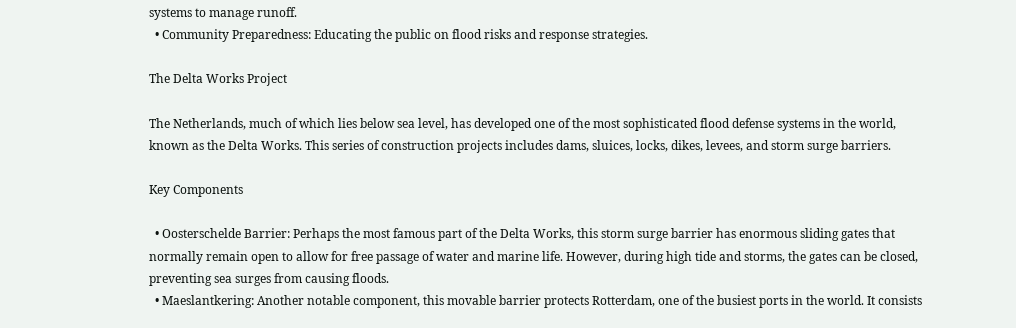systems to manage runoff.
  • Community Preparedness: Educating the public on flood risks and response strategies.

The Delta Works Project

The Netherlands, much of which lies below sea level, has developed one of the most sophisticated flood defense systems in the world, known as the Delta Works. This series of construction projects includes dams, sluices, locks, dikes, levees, and storm surge barriers.

Key Components

  • Oosterschelde Barrier: Perhaps the most famous part of the Delta Works, this storm surge barrier has enormous sliding gates that normally remain open to allow for free passage of water and marine life. However, during high tide and storms, the gates can be closed, preventing sea surges from causing floods.
  • Maeslantkering: Another notable component, this movable barrier protects Rotterdam, one of the busiest ports in the world. It consists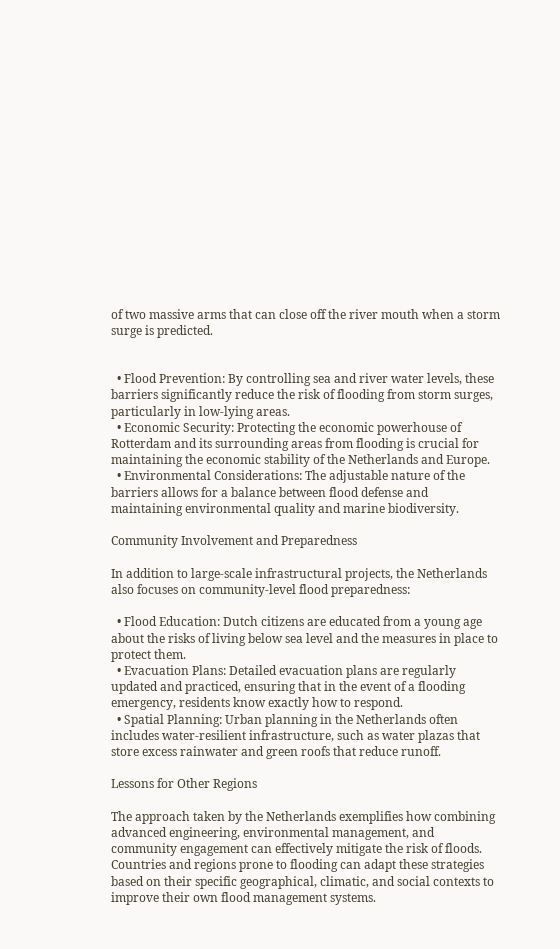of two massive arms that can close off the river mouth when a storm surge is predicted.


  • Flood Prevention: By controlling sea and river water levels, these barriers significantly reduce the risk of flooding from storm surges, particularly in low-lying areas.
  • Economic Security: Protecting the economic powerhouse of Rotterdam and its surrounding areas from flooding is crucial for maintaining the economic stability of the Netherlands and Europe.
  • Environmental Considerations: The adjustable nature of the barriers allows for a balance between flood defense and maintaining environmental quality and marine biodiversity.

Community Involvement and Preparedness

In addition to large-scale infrastructural projects, the Netherlands also focuses on community-level flood preparedness:

  • Flood Education: Dutch citizens are educated from a young age about the risks of living below sea level and the measures in place to protect them.
  • Evacuation Plans: Detailed evacuation plans are regularly updated and practiced, ensuring that in the event of a flooding emergency, residents know exactly how to respond.
  • Spatial Planning: Urban planning in the Netherlands often includes water-resilient infrastructure, such as water plazas that store excess rainwater and green roofs that reduce runoff.

Lessons for Other Regions

The approach taken by the Netherlands exemplifies how combining advanced engineering, environmental management, and community engagement can effectively mitigate the risk of floods. Countries and regions prone to flooding can adapt these strategies based on their specific geographical, climatic, and social contexts to improve their own flood management systems.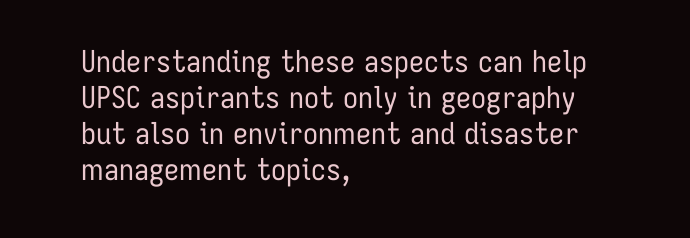Understanding these aspects can help UPSC aspirants not only in geography but also in environment and disaster management topics,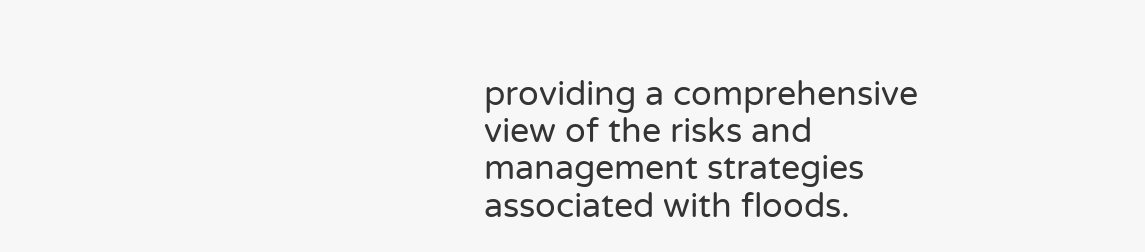providing a comprehensive view of the risks and management strategies associated with floods.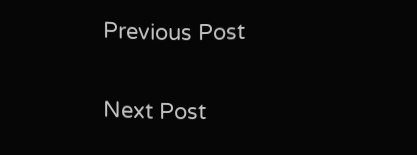Previous Post

Next Post